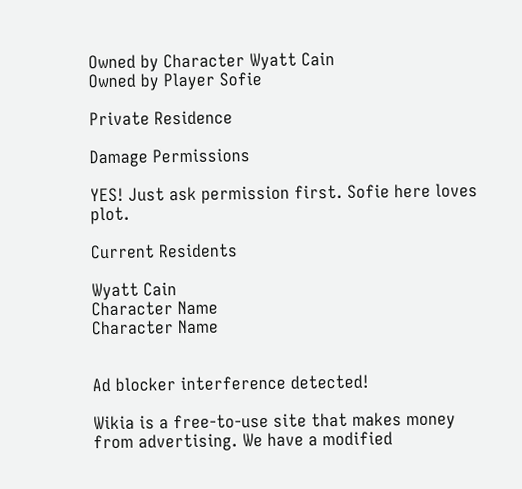Owned by Character Wyatt Cain
Owned by Player Sofie

Private Residence

Damage Permissions

YES! Just ask permission first. Sofie here loves plot.

Current Residents

Wyatt Cain
Character Name
Character Name


Ad blocker interference detected!

Wikia is a free-to-use site that makes money from advertising. We have a modified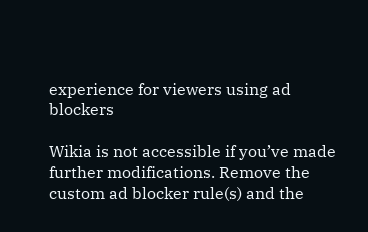experience for viewers using ad blockers

Wikia is not accessible if you’ve made further modifications. Remove the custom ad blocker rule(s) and the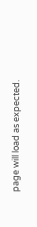page will load as expected.